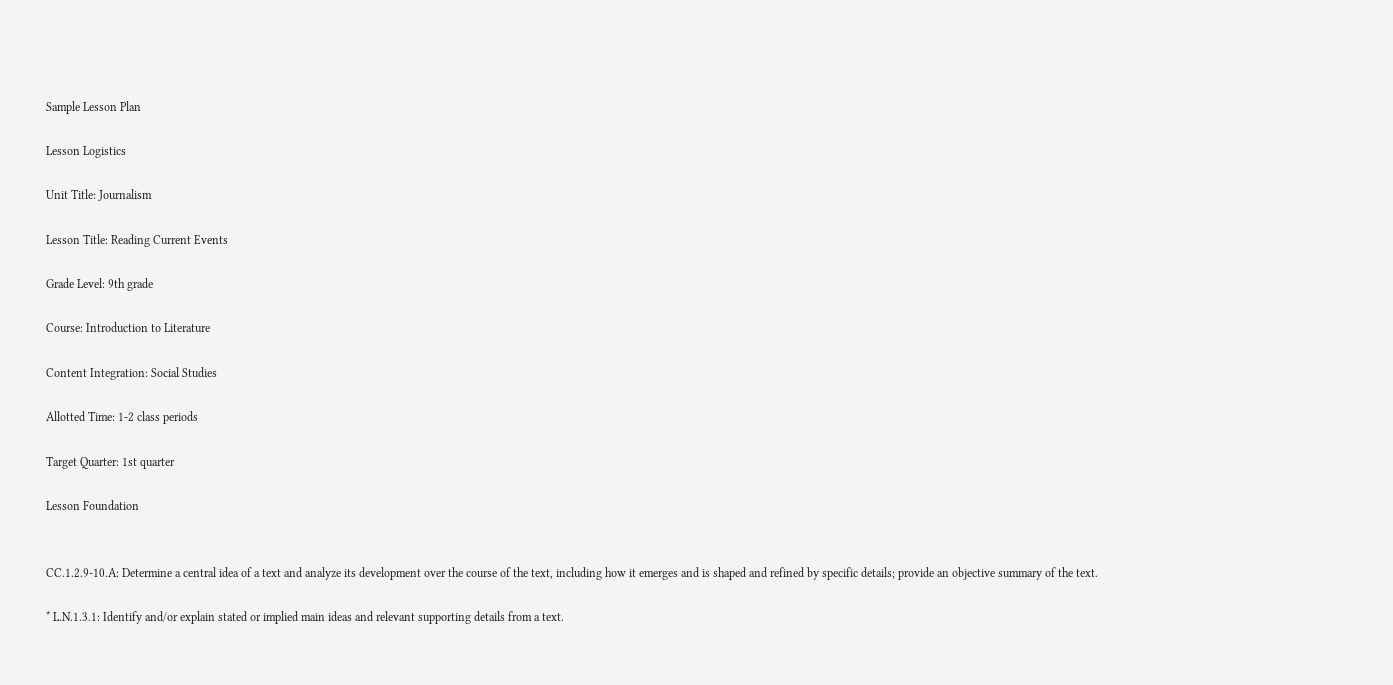Sample Lesson Plan

Lesson Logistics

Unit Title: Journalism

Lesson Title: Reading Current Events

Grade Level: 9th grade

Course: Introduction to Literature

Content Integration: Social Studies

Allotted Time: 1-2 class periods

Target Quarter: 1st quarter

Lesson Foundation


CC.1.2.9-10.A: Determine a central idea of a text and analyze its development over the course of the text, including how it emerges and is shaped and refined by specific details; provide an objective summary of the text.

* L.N.1.3.1: Identify and/or explain stated or implied main ideas and relevant supporting details from a text.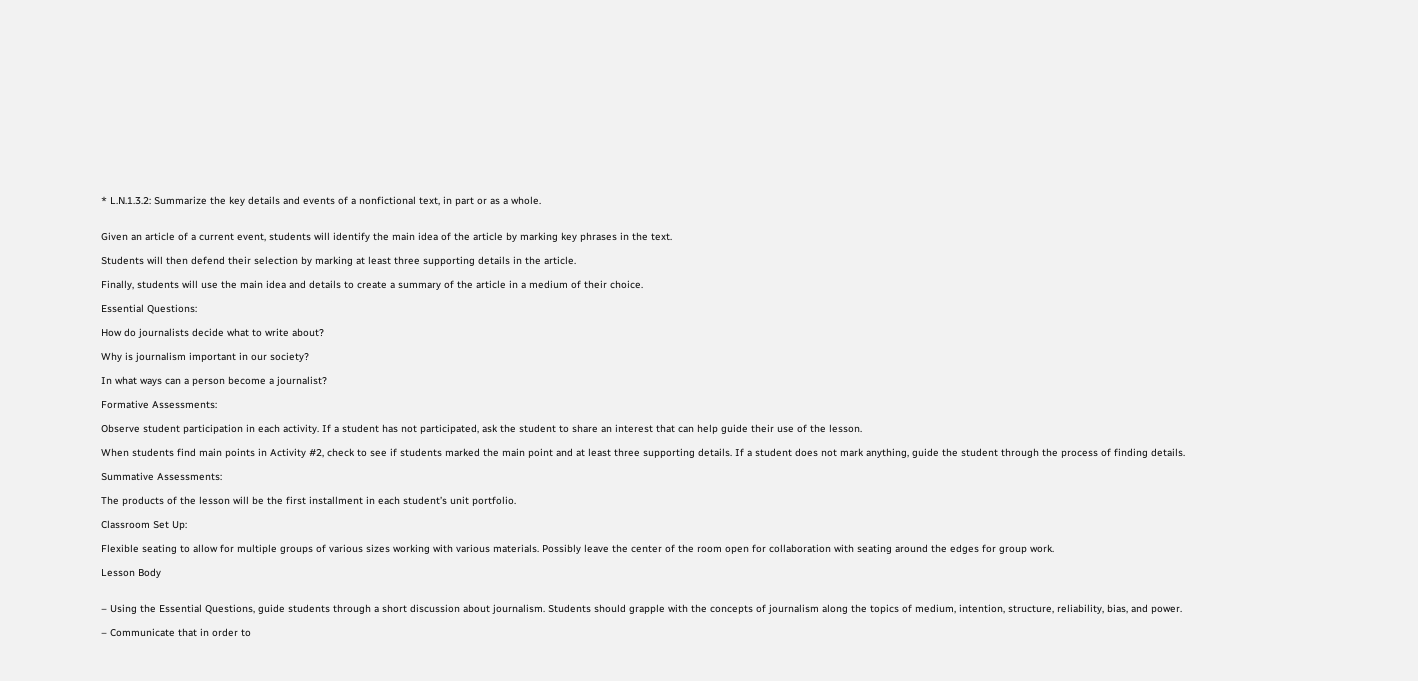* L.N.1.3.2: Summarize the key details and events of a nonfictional text, in part or as a whole.


Given an article of a current event, students will identify the main idea of the article by marking key phrases in the text.

Students will then defend their selection by marking at least three supporting details in the article.

Finally, students will use the main idea and details to create a summary of the article in a medium of their choice.

Essential Questions:

How do journalists decide what to write about?

Why is journalism important in our society?

In what ways can a person become a journalist?

Formative Assessments:

Observe student participation in each activity. If a student has not participated, ask the student to share an interest that can help guide their use of the lesson.

When students find main points in Activity #2, check to see if students marked the main point and at least three supporting details. If a student does not mark anything, guide the student through the process of finding details.

Summative Assessments:

The products of the lesson will be the first installment in each student’s unit portfolio.

Classroom Set Up:

Flexible seating to allow for multiple groups of various sizes working with various materials. Possibly leave the center of the room open for collaboration with seating around the edges for group work.

Lesson Body


– Using the Essential Questions, guide students through a short discussion about journalism. Students should grapple with the concepts of journalism along the topics of medium, intention, structure, reliability, bias, and power.

– Communicate that in order to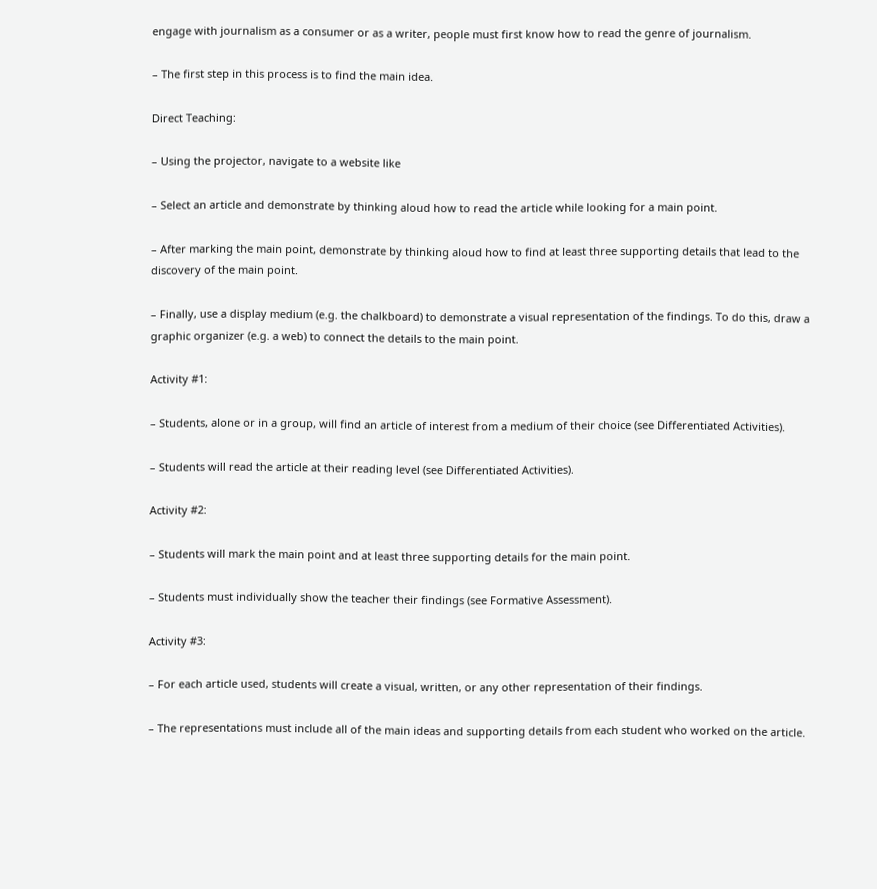engage with journalism as a consumer or as a writer, people must first know how to read the genre of journalism.

– The first step in this process is to find the main idea.

Direct Teaching:

– Using the projector, navigate to a website like

– Select an article and demonstrate by thinking aloud how to read the article while looking for a main point.

– After marking the main point, demonstrate by thinking aloud how to find at least three supporting details that lead to the discovery of the main point.

– Finally, use a display medium (e.g. the chalkboard) to demonstrate a visual representation of the findings. To do this, draw a graphic organizer (e.g. a web) to connect the details to the main point.

Activity #1:

– Students, alone or in a group, will find an article of interest from a medium of their choice (see Differentiated Activities).

– Students will read the article at their reading level (see Differentiated Activities).

Activity #2:

– Students will mark the main point and at least three supporting details for the main point.

– Students must individually show the teacher their findings (see Formative Assessment).

Activity #3:

– For each article used, students will create a visual, written, or any other representation of their findings.

– The representations must include all of the main ideas and supporting details from each student who worked on the article.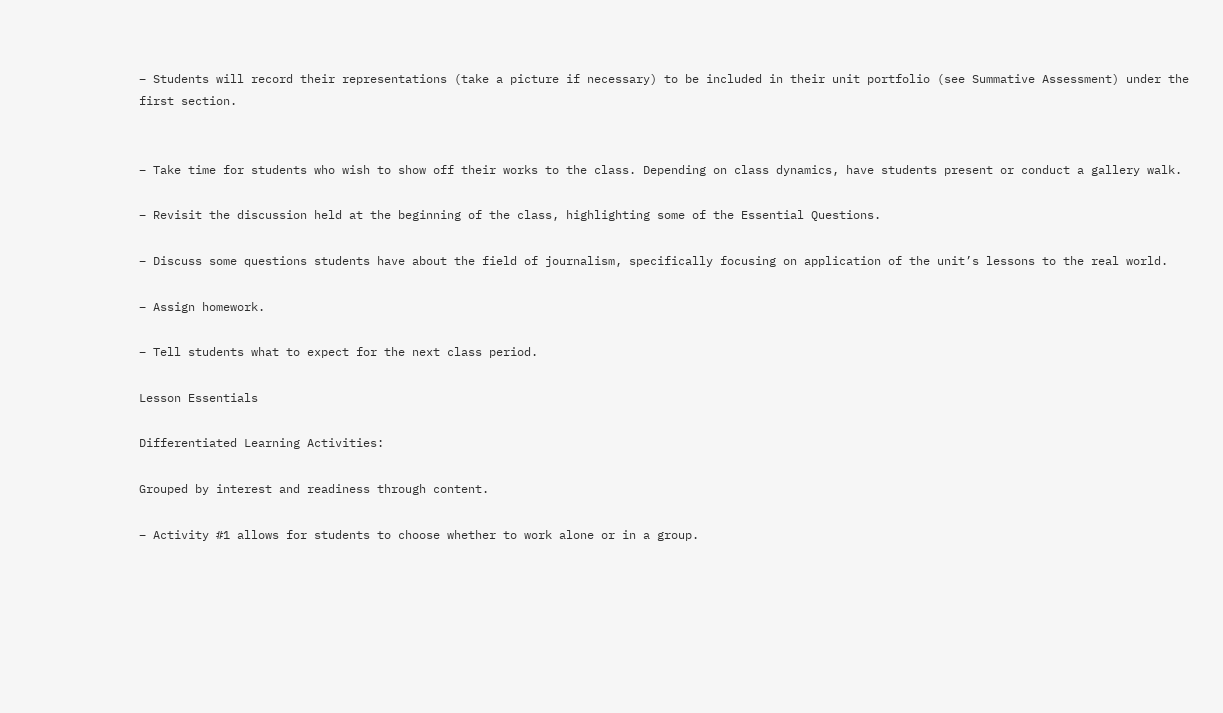– Students will record their representations (take a picture if necessary) to be included in their unit portfolio (see Summative Assessment) under the first section.


– Take time for students who wish to show off their works to the class. Depending on class dynamics, have students present or conduct a gallery walk.

– Revisit the discussion held at the beginning of the class, highlighting some of the Essential Questions.

– Discuss some questions students have about the field of journalism, specifically focusing on application of the unit’s lessons to the real world.

– Assign homework.

– Tell students what to expect for the next class period.

Lesson Essentials

Differentiated Learning Activities:

Grouped by interest and readiness through content.

– Activity #1 allows for students to choose whether to work alone or in a group.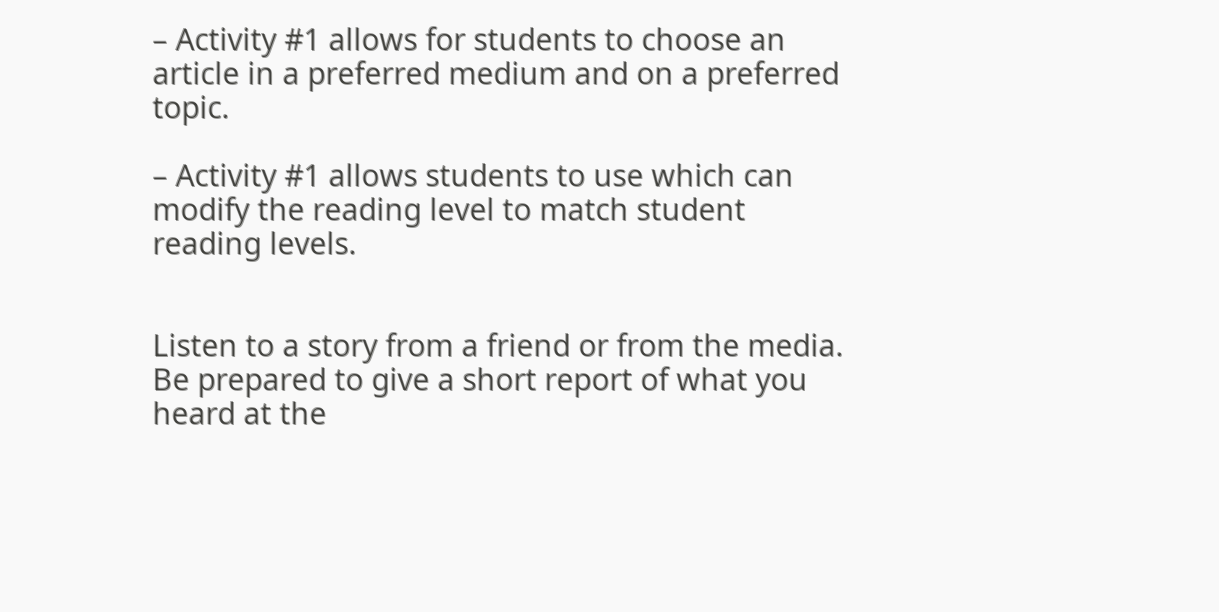– Activity #1 allows for students to choose an article in a preferred medium and on a preferred topic.

– Activity #1 allows students to use which can modify the reading level to match student reading levels.


Listen to a story from a friend or from the media. Be prepared to give a short report of what you heard at the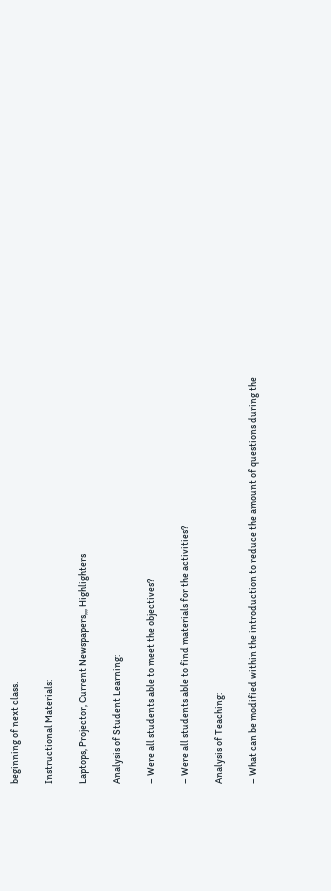beginning of next class.

Instructional Materials:

Laptops, Projector, Current Newspapers,,, Highlighters

Analysis of Student Learning:

– Were all students able to meet the objectives?

– Were all students able to find materials for the activities?

Analysis of Teaching:

– What can be modified within the introduction to reduce the amount of questions during the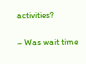activities?

– Was wait time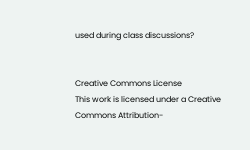used during class discussions?


Creative Commons License
This work is licensed under a Creative Commons Attribution-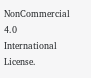NonCommercial 4.0 International License.